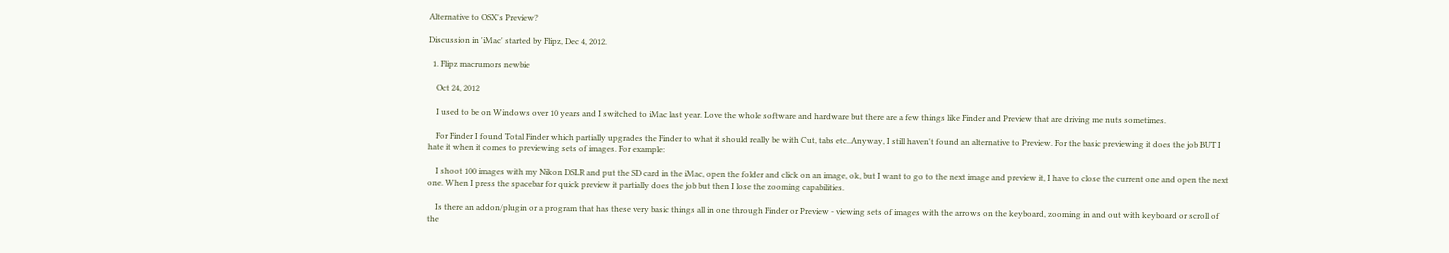Alternative to OSX's Preview?

Discussion in 'iMac' started by Flipz, Dec 4, 2012.

  1. Flipz macrumors newbie

    Oct 24, 2012

    I used to be on Windows over 10 years and I switched to iMac last year. Love the whole software and hardware but there are a few things like Finder and Preview that are driving me nuts sometimes.

    For Finder I found Total Finder which partially upgrades the Finder to what it should really be with Cut, tabs etc..Anyway, I still haven't found an alternative to Preview. For the basic previewing it does the job BUT I hate it when it comes to previewing sets of images. For example:

    I shoot 100 images with my Nikon DSLR and put the SD card in the iMac, open the folder and click on an image, ok, but I want to go to the next image and preview it, I have to close the current one and open the next one. When I press the spacebar for quick preview it partially does the job but then I lose the zooming capabilities.

    Is there an addon/plugin or a program that has these very basic things all in one through Finder or Preview - viewing sets of images with the arrows on the keyboard, zooming in and out with keyboard or scroll of the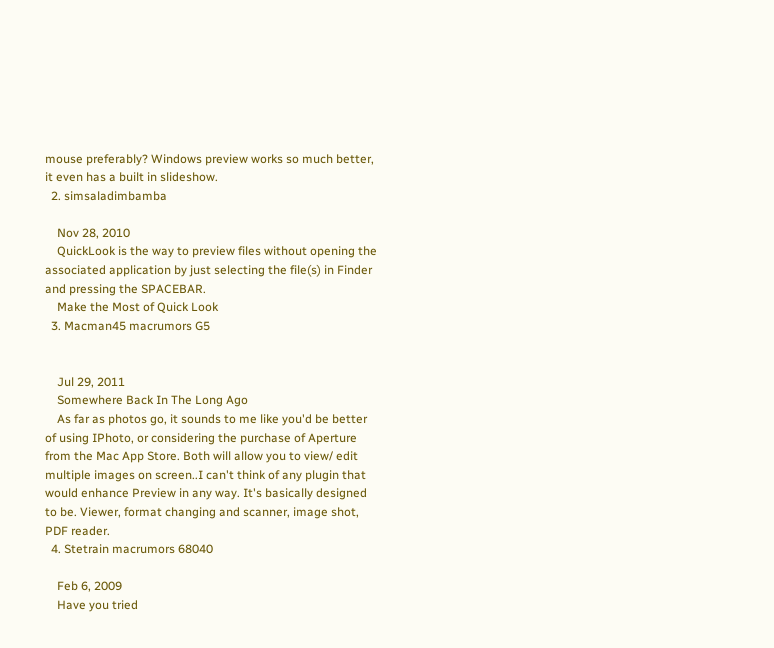mouse preferably? Windows preview works so much better, it even has a built in slideshow.
  2. simsaladimbamba

    Nov 28, 2010
    QuickLook is the way to preview files without opening the associated application by just selecting the file(s) in Finder and pressing the SPACEBAR.
    Make the Most of Quick Look
  3. Macman45 macrumors G5


    Jul 29, 2011
    Somewhere Back In The Long Ago
    As far as photos go, it sounds to me like you'd be better of using IPhoto, or considering the purchase of Aperture from the Mac App Store. Both will allow you to view/ edit multiple images on screen..I can't think of any plugin that would enhance Preview in any way. It's basically designed to be. Viewer, format changing and scanner, image shot, PDF reader.
  4. Stetrain macrumors 68040

    Feb 6, 2009
    Have you tried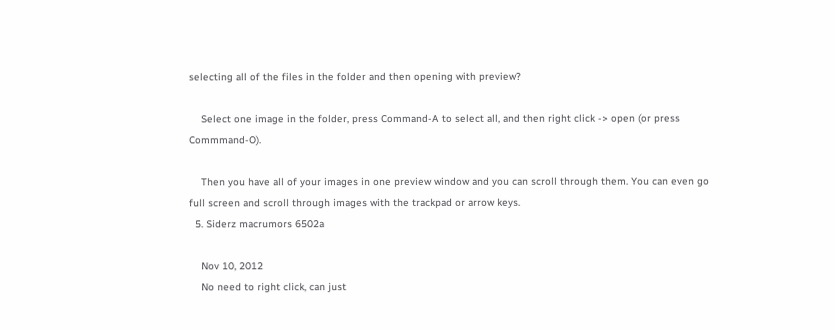selecting all of the files in the folder and then opening with preview?

    Select one image in the folder, press Command-A to select all, and then right click -> open (or press Commmand-O).

    Then you have all of your images in one preview window and you can scroll through them. You can even go full screen and scroll through images with the trackpad or arrow keys.
  5. Siderz macrumors 6502a

    Nov 10, 2012
    No need to right click, can just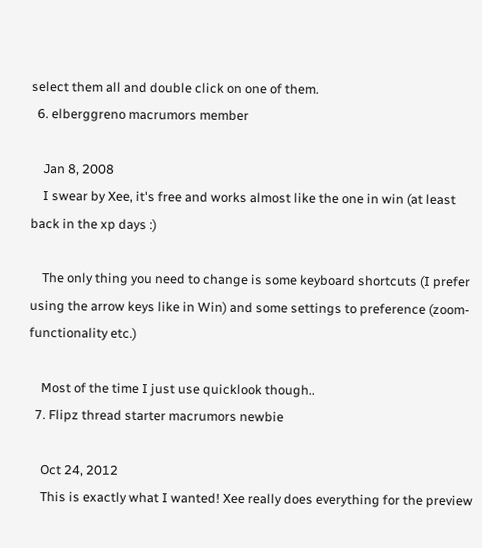select them all and double click on one of them.
  6. elberggreno macrumors member

    Jan 8, 2008
    I swear by Xee, it's free and works almost like the one in win (at least back in the xp days :)

    The only thing you need to change is some keyboard shortcuts (I prefer using the arrow keys like in Win) and some settings to preference (zoom-functionality etc.)

    Most of the time I just use quicklook though..
  7. Flipz thread starter macrumors newbie

    Oct 24, 2012
    This is exactly what I wanted! Xee really does everything for the preview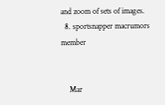and zoom of sets of images.
  8. sportsnapper macrumors member


    Mar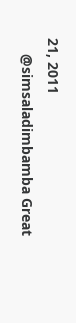21, 2011
    @simsaladimbamba Great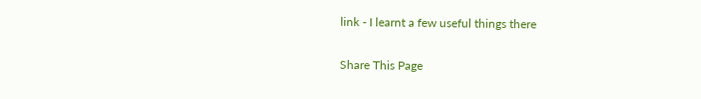link - I learnt a few useful things there

Share This Page